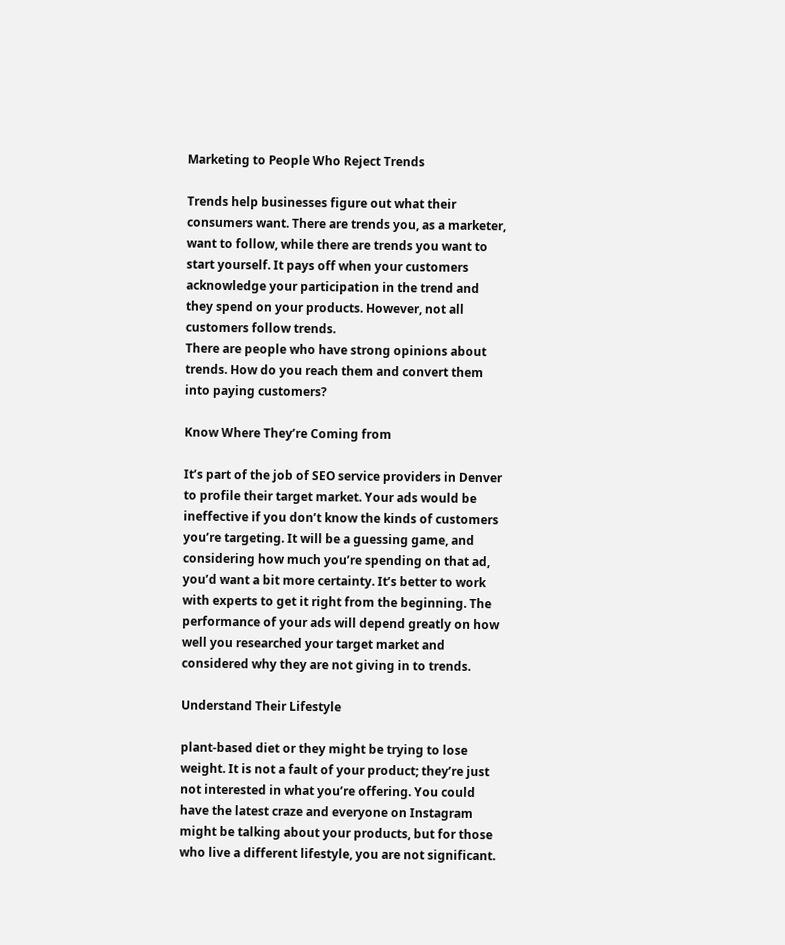Marketing to People Who Reject Trends

Trends help businesses figure out what their consumers want. There are trends you, as a marketer, want to follow, while there are trends you want to start yourself. It pays off when your customers acknowledge your participation in the trend and they spend on your products. However, not all customers follow trends.
There are people who have strong opinions about trends. How do you reach them and convert them into paying customers?

Know Where They’re Coming from

It’s part of the job of SEO service providers in Denver to profile their target market. Your ads would be ineffective if you don’t know the kinds of customers you’re targeting. It will be a guessing game, and considering how much you’re spending on that ad, you’d want a bit more certainty. It’s better to work with experts to get it right from the beginning. The performance of your ads will depend greatly on how well you researched your target market and considered why they are not giving in to trends.

Understand Their Lifestyle

plant-based diet or they might be trying to lose weight. It is not a fault of your product; they’re just not interested in what you’re offering. You could have the latest craze and everyone on Instagram might be talking about your products, but for those who live a different lifestyle, you are not significant.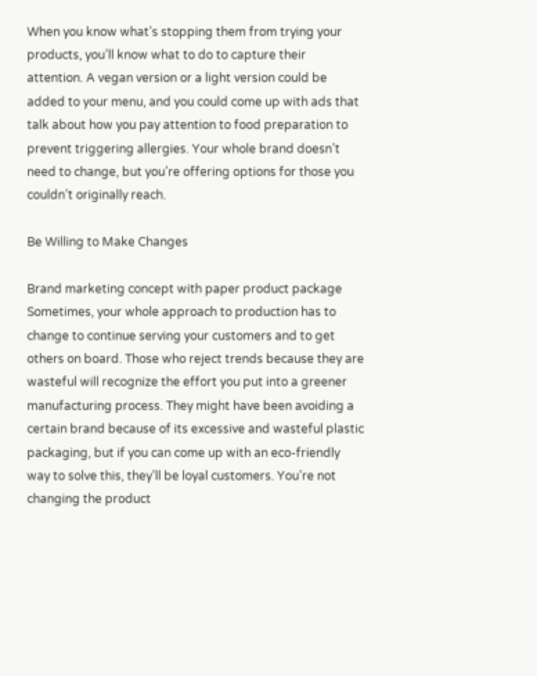When you know what’s stopping them from trying your products, you’ll know what to do to capture their attention. A vegan version or a light version could be added to your menu, and you could come up with ads that talk about how you pay attention to food preparation to prevent triggering allergies. Your whole brand doesn’t need to change, but you’re offering options for those you couldn’t originally reach.

Be Willing to Make Changes

Brand marketing concept with paper product package
Sometimes, your whole approach to production has to change to continue serving your customers and to get others on board. Those who reject trends because they are wasteful will recognize the effort you put into a greener manufacturing process. They might have been avoiding a certain brand because of its excessive and wasteful plastic packaging, but if you can come up with an eco-friendly way to solve this, they’ll be loyal customers. You’re not changing the product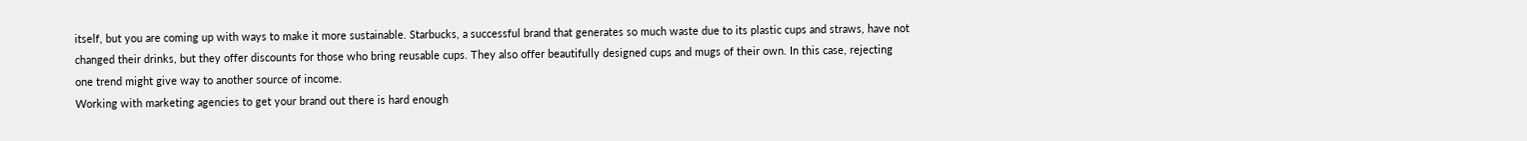itself, but you are coming up with ways to make it more sustainable. Starbucks, a successful brand that generates so much waste due to its plastic cups and straws, have not changed their drinks, but they offer discounts for those who bring reusable cups. They also offer beautifully designed cups and mugs of their own. In this case, rejecting one trend might give way to another source of income.
Working with marketing agencies to get your brand out there is hard enough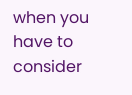when you have to consider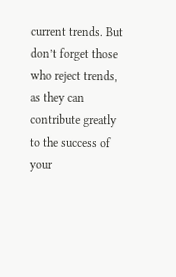current trends. But don’t forget those who reject trends, as they can contribute greatly to the success of your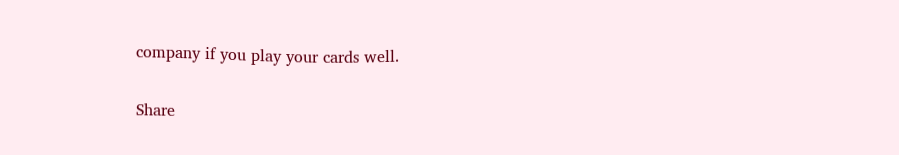company if you play your cards well.

Share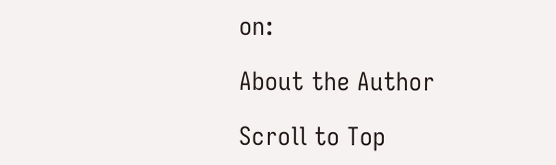on:

About the Author

Scroll to Top